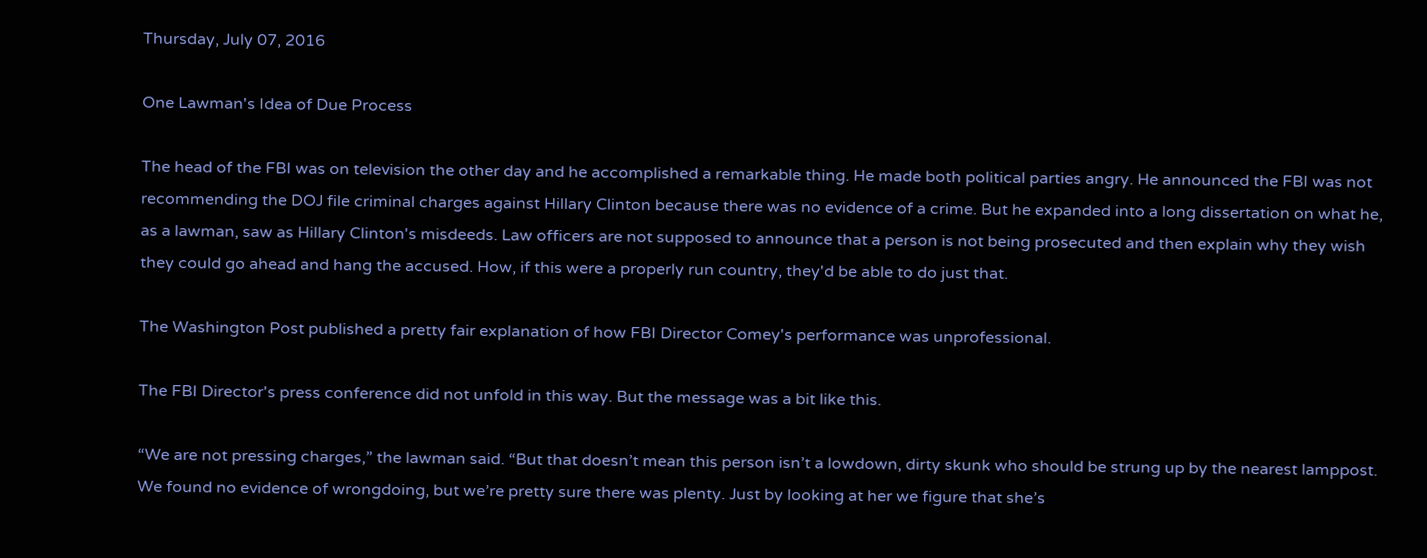Thursday, July 07, 2016

One Lawman's Idea of Due Process

The head of the FBI was on television the other day and he accomplished a remarkable thing. He made both political parties angry. He announced the FBI was not recommending the DOJ file criminal charges against Hillary Clinton because there was no evidence of a crime. But he expanded into a long dissertation on what he, as a lawman, saw as Hillary Clinton's misdeeds. Law officers are not supposed to announce that a person is not being prosecuted and then explain why they wish they could go ahead and hang the accused. How, if this were a properly run country, they'd be able to do just that.

The Washington Post published a pretty fair explanation of how FBI Director Comey's performance was unprofessional.

The FBI Director's press conference did not unfold in this way. But the message was a bit like this.

“We are not pressing charges,” the lawman said. “But that doesn’t mean this person isn’t a lowdown, dirty skunk who should be strung up by the nearest lamppost. We found no evidence of wrongdoing, but we’re pretty sure there was plenty. Just by looking at her we figure that she’s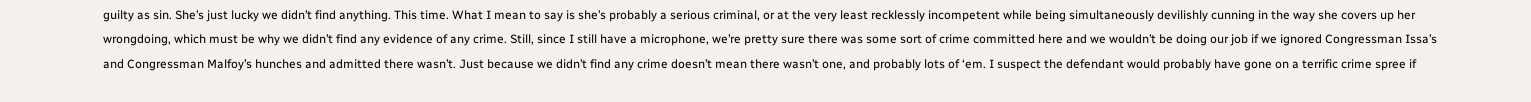guilty as sin. She’s just lucky we didn’t find anything. This time. What I mean to say is she’s probably a serious criminal, or at the very least recklessly incompetent while being simultaneously devilishly cunning in the way she covers up her wrongdoing, which must be why we didn’t find any evidence of any crime. Still, since I still have a microphone, we’re pretty sure there was some sort of crime committed here and we wouldn’t be doing our job if we ignored Congressman Issa’s and Congressman Malfoy’s hunches and admitted there wasn’t. Just because we didn’t find any crime doesn’t mean there wasn’t one, and probably lots of ‘em. I suspect the defendant would probably have gone on a terrific crime spree if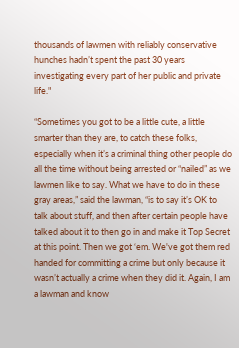thousands of lawmen with reliably conservative hunches hadn’t spent the past 30 years investigating every part of her public and private life."

“Sometimes you got to be a little cute, a little smarter than they are, to catch these folks, especially when it’s a criminal thing other people do all the time without being arrested or “nailed” as we lawmen like to say. What we have to do in these gray areas,” said the lawman, “is to say it’s OK to talk about stuff, and then after certain people have talked about it to then go in and make it Top Secret at this point. Then we got ‘em. We've got them red handed for committing a crime but only because it wasn’t actually a crime when they did it. Again, I am a lawman and know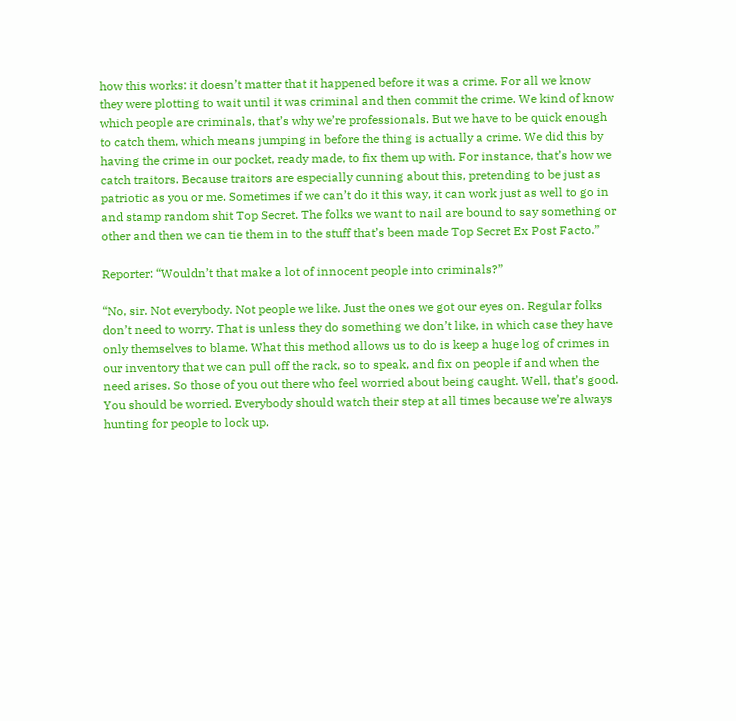how this works: it doesn’t matter that it happened before it was a crime. For all we know they were plotting to wait until it was criminal and then commit the crime. We kind of know which people are criminals, that’s why we’re professionals. But we have to be quick enough to catch them, which means jumping in before the thing is actually a crime. We did this by having the crime in our pocket, ready made, to fix them up with. For instance, that’s how we catch traitors. Because traitors are especially cunning about this, pretending to be just as patriotic as you or me. Sometimes if we can’t do it this way, it can work just as well to go in and stamp random shit Top Secret. The folks we want to nail are bound to say something or other and then we can tie them in to the stuff that’s been made Top Secret Ex Post Facto.”

Reporter: “Wouldn’t that make a lot of innocent people into criminals?”

“No, sir. Not everybody. Not people we like. Just the ones we got our eyes on. Regular folks don’t need to worry. That is unless they do something we don’t like, in which case they have only themselves to blame. What this method allows us to do is keep a huge log of crimes in our inventory that we can pull off the rack, so to speak, and fix on people if and when the need arises. So those of you out there who feel worried about being caught. Well, that’s good. You should be worried. Everybody should watch their step at all times because we’re always hunting for people to lock up.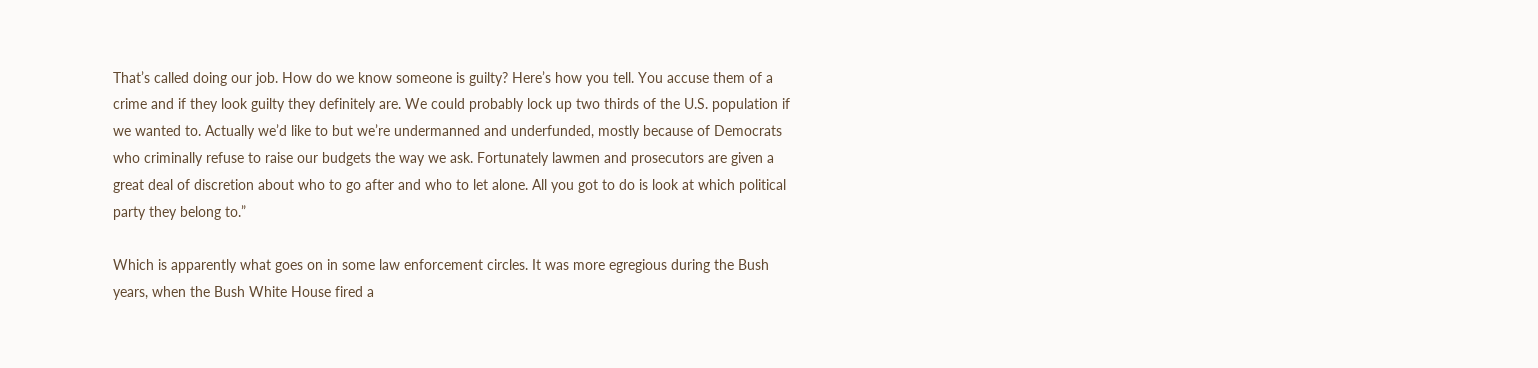That’s called doing our job. How do we know someone is guilty? Here’s how you tell. You accuse them of a crime and if they look guilty they definitely are. We could probably lock up two thirds of the U.S. population if we wanted to. Actually we’d like to but we’re undermanned and underfunded, mostly because of Democrats who criminally refuse to raise our budgets the way we ask. Fortunately lawmen and prosecutors are given a great deal of discretion about who to go after and who to let alone. All you got to do is look at which political party they belong to.”

Which is apparently what goes on in some law enforcement circles. It was more egregious during the Bush years, when the Bush White House fired a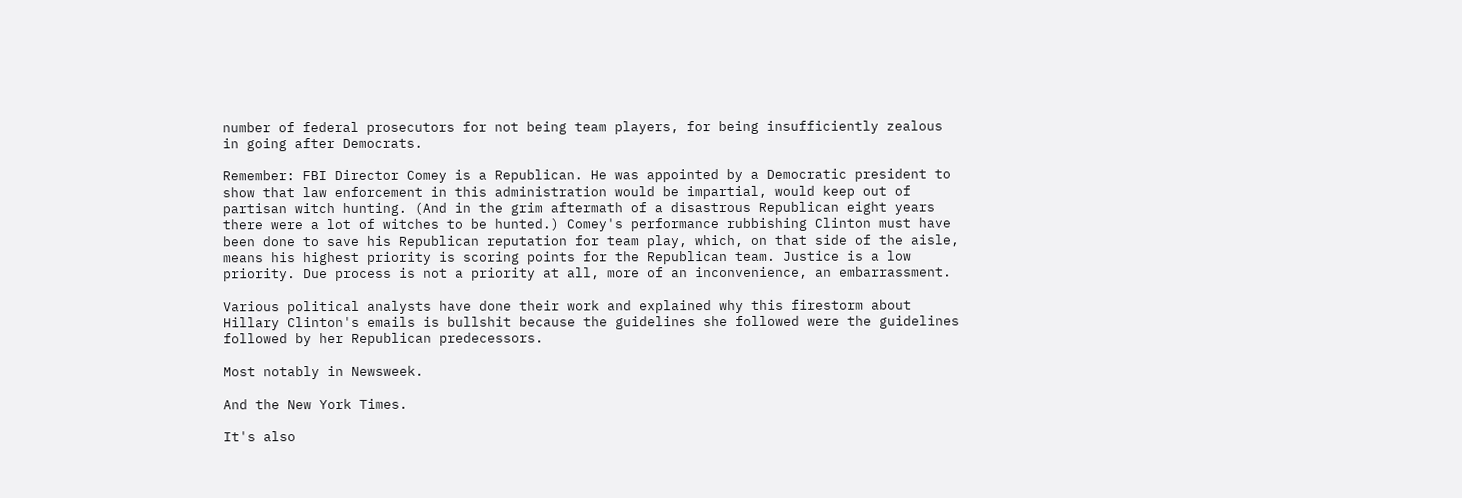number of federal prosecutors for not being team players, for being insufficiently zealous in going after Democrats.

Remember: FBI Director Comey is a Republican. He was appointed by a Democratic president to show that law enforcement in this administration would be impartial, would keep out of partisan witch hunting. (And in the grim aftermath of a disastrous Republican eight years there were a lot of witches to be hunted.) Comey's performance rubbishing Clinton must have been done to save his Republican reputation for team play, which, on that side of the aisle, means his highest priority is scoring points for the Republican team. Justice is a low priority. Due process is not a priority at all, more of an inconvenience, an embarrassment.

Various political analysts have done their work and explained why this firestorm about Hillary Clinton's emails is bullshit because the guidelines she followed were the guidelines followed by her Republican predecessors.

Most notably in Newsweek.

And the New York Times.

It's also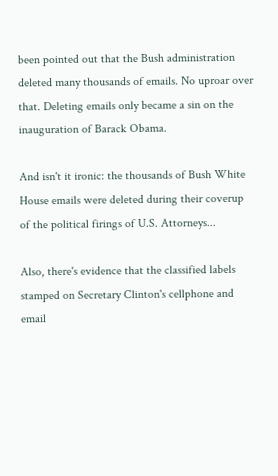been pointed out that the Bush administration deleted many thousands of emails. No uproar over that. Deleting emails only became a sin on the inauguration of Barack Obama.

And isn't it ironic: the thousands of Bush White House emails were deleted during their coverup of the political firings of U.S. Attorneys...

Also, there's evidence that the classified labels stamped on Secretary Clinton's cellphone and email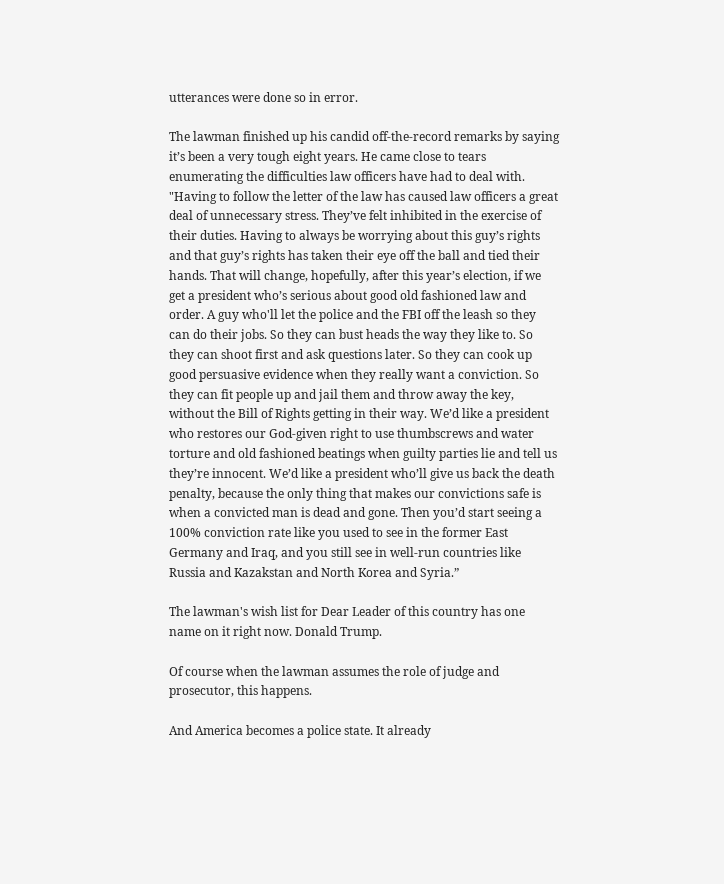utterances were done so in error.

The lawman finished up his candid off-the-record remarks by saying it’s been a very tough eight years. He came close to tears enumerating the difficulties law officers have had to deal with. "Having to follow the letter of the law has caused law officers a great deal of unnecessary stress. They’ve felt inhibited in the exercise of their duties. Having to always be worrying about this guy’s rights and that guy’s rights has taken their eye off the ball and tied their hands. That will change, hopefully, after this year’s election, if we get a president who’s serious about good old fashioned law and order. A guy who'll let the police and the FBI off the leash so they can do their jobs. So they can bust heads the way they like to. So they can shoot first and ask questions later. So they can cook up good persuasive evidence when they really want a conviction. So they can fit people up and jail them and throw away the key, without the Bill of Rights getting in their way. We’d like a president who restores our God-given right to use thumbscrews and water torture and old fashioned beatings when guilty parties lie and tell us they’re innocent. We’d like a president who’ll give us back the death penalty, because the only thing that makes our convictions safe is when a convicted man is dead and gone. Then you’d start seeing a 100% conviction rate like you used to see in the former East Germany and Iraq, and you still see in well-run countries like Russia and Kazakstan and North Korea and Syria.”

The lawman's wish list for Dear Leader of this country has one name on it right now. Donald Trump.

Of course when the lawman assumes the role of judge and prosecutor, this happens.

And America becomes a police state. It already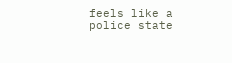feels like a police state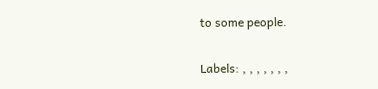to some people.

Labels: , , , , , , ,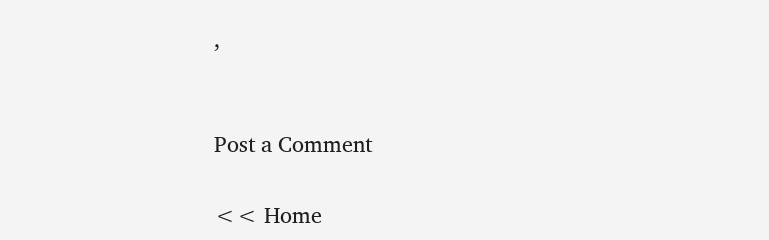,


Post a Comment

<< Home